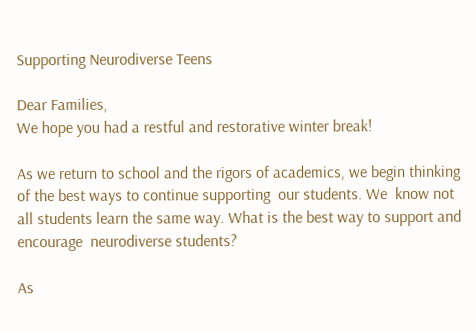Supporting Neurodiverse Teens

Dear Families,
We hope you had a restful and restorative winter break!

As we return to school and the rigors of academics, we begin thinking of the best ways to continue supporting  our students. We  know not all students learn the same way. What is the best way to support and encourage  neurodiverse students?

As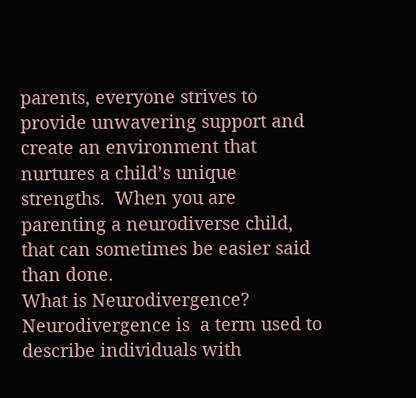parents, everyone strives to provide unwavering support and create an environment that nurtures a child’s unique strengths.  When you are parenting a neurodiverse child, that can sometimes be easier said than done.
What is Neurodivergence?
Neurodivergence is  a term used to describe individuals with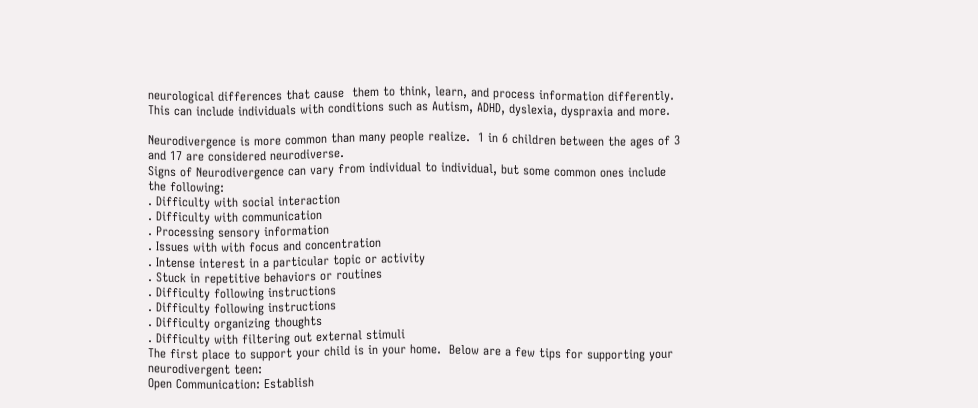neurological differences that cause  them to think, learn, and process information differently.  This can include individuals with conditions such as Autism, ADHD, dyslexia, dyspraxia and more.

Neurodivergence is more common than many people realize.  1 in 6 children between the ages of 3 and 17 are considered neurodiverse.
Signs of Neurodivergence can vary from individual to individual, but some common ones include the following:
. Difficulty with social interaction
. Difficulty with communication
. Processing sensory information
. Issues with with focus and concentration
. Intense interest in a particular topic or activity
. Stuck in repetitive behaviors or routines
. Difficulty following instructions
. Difficulty following instructions
. Difficulty organizing thoughts
. Difficulty with filtering out external stimuli
The first place to support your child is in your home.  Below are a few tips for supporting your neurodivergent teen:
Open Communication: Establish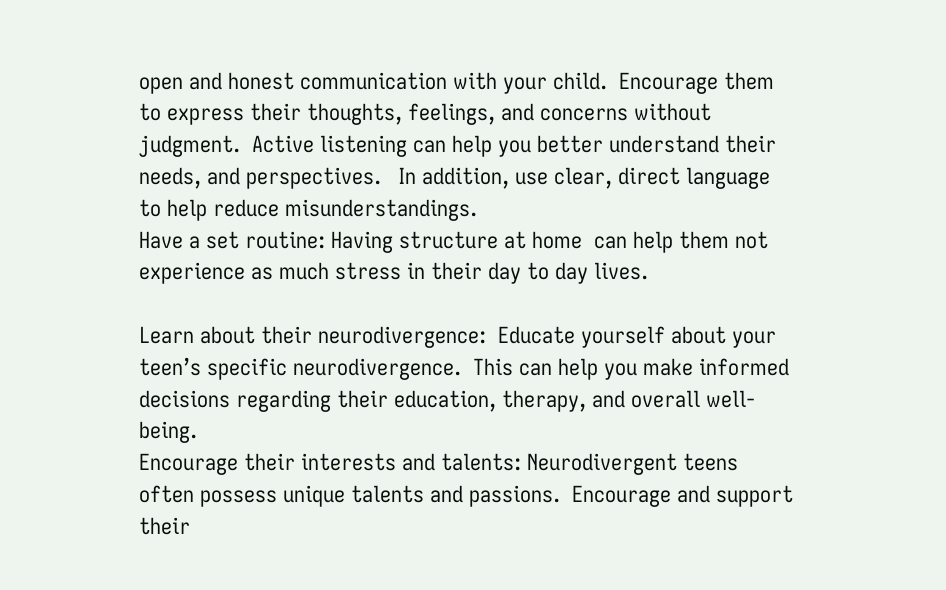open and honest communication with your child.  Encourage them to express their thoughts, feelings, and concerns without judgment.  Active listening can help you better understand their needs, and perspectives.   In addition, use clear, direct language to help reduce misunderstandings.
Have a set routine: Having structure at home  can help them not experience as much stress in their day to day lives.

Learn about their neurodivergence:  Educate yourself about your teen’s specific neurodivergence.  This can help you make informed decisions regarding their education, therapy, and overall well-being.
Encourage their interests and talents: Neurodivergent teens often possess unique talents and passions.  Encourage and support their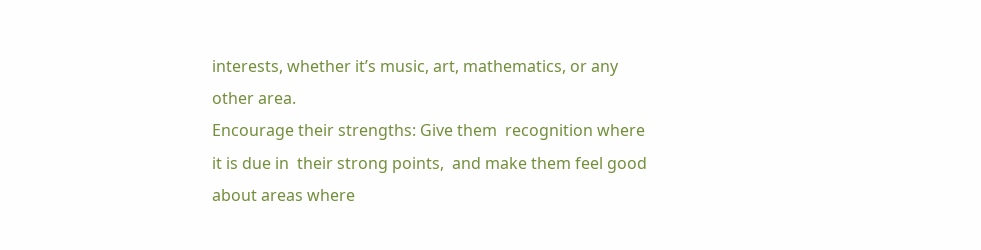interests, whether it’s music, art, mathematics, or any other area.
Encourage their strengths: Give them  recognition where it is due in  their strong points,  and make them feel good about areas where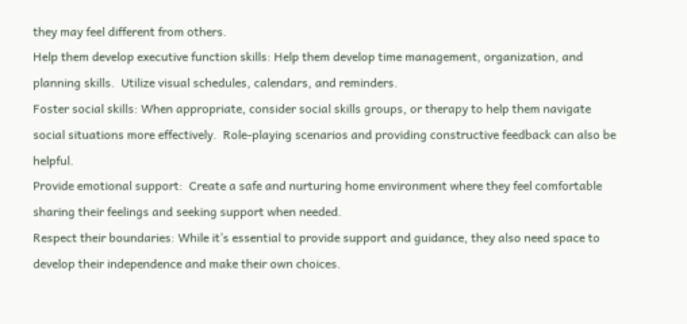they may feel different from others.
Help them develop executive function skills: Help them develop time management, organization, and planning skills.  Utilize visual schedules, calendars, and reminders.
Foster social skills: When appropriate, consider social skills groups, or therapy to help them navigate social situations more effectively.  Role-playing scenarios and providing constructive feedback can also be helpful.
Provide emotional support:  Create a safe and nurturing home environment where they feel comfortable sharing their feelings and seeking support when needed.
Respect their boundaries: While it’s essential to provide support and guidance, they also need space to develop their independence and make their own choices.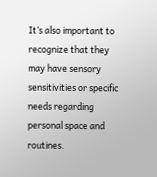It’s also important to recognize that they may have sensory sensitivities or specific needs regarding personal space and routines.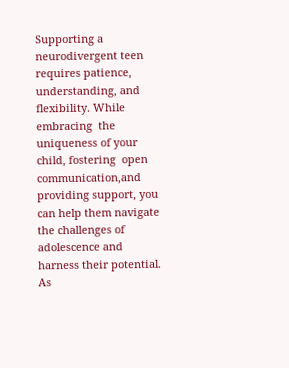Supporting a neurodivergent teen requires patience, understanding, and flexibility. While  embracing  the uniqueness of your child, fostering  open communication,and providing support, you can help them navigate the challenges of adolescence and harness their potential.
As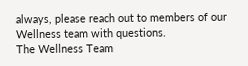always, please reach out to members of our Wellness team with questions.
The Wellness Team